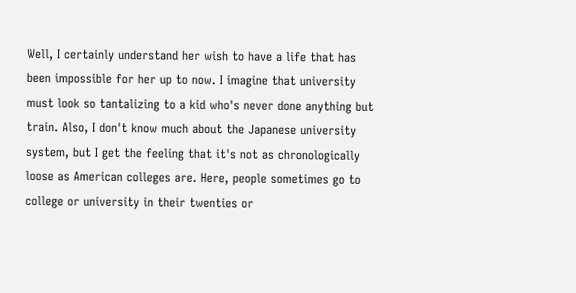Well, I certainly understand her wish to have a life that has been impossible for her up to now. I imagine that university must look so tantalizing to a kid who's never done anything but train. Also, I don't know much about the Japanese university system, but I get the feeling that it's not as chronologically loose as American colleges are. Here, people sometimes go to college or university in their twenties or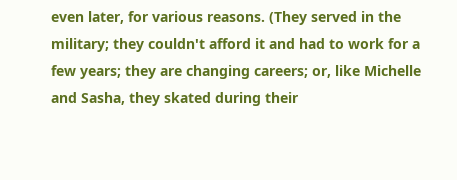even later, for various reasons. (They served in the military; they couldn't afford it and had to work for a few years; they are changing careers; or, like Michelle and Sasha, they skated during their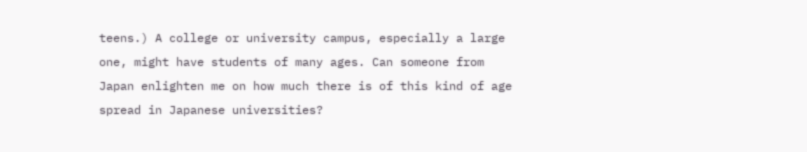teens.) A college or university campus, especially a large one, might have students of many ages. Can someone from Japan enlighten me on how much there is of this kind of age spread in Japanese universities?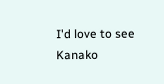I'd love to see Kanako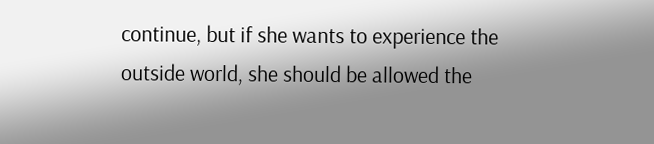continue, but if she wants to experience the outside world, she should be allowed the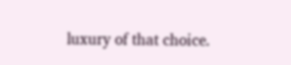luxury of that choice.